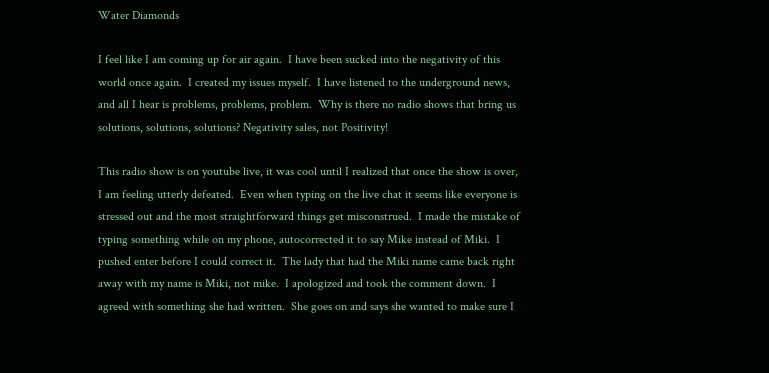Water Diamonds

I feel like I am coming up for air again.  I have been sucked into the negativity of this world once again.  I created my issues myself.  I have listened to the underground news, and all I hear is problems, problems, problem.  Why is there no radio shows that bring us solutions, solutions, solutions? Negativity sales, not Positivity!

This radio show is on youtube live, it was cool until I realized that once the show is over, I am feeling utterly defeated.  Even when typing on the live chat it seems like everyone is stressed out and the most straightforward things get misconstrued.  I made the mistake of typing something while on my phone, autocorrected it to say Mike instead of Miki.  I pushed enter before I could correct it.  The lady that had the Miki name came back right away with my name is Miki, not mike.  I apologized and took the comment down.  I agreed with something she had written.  She goes on and says she wanted to make sure I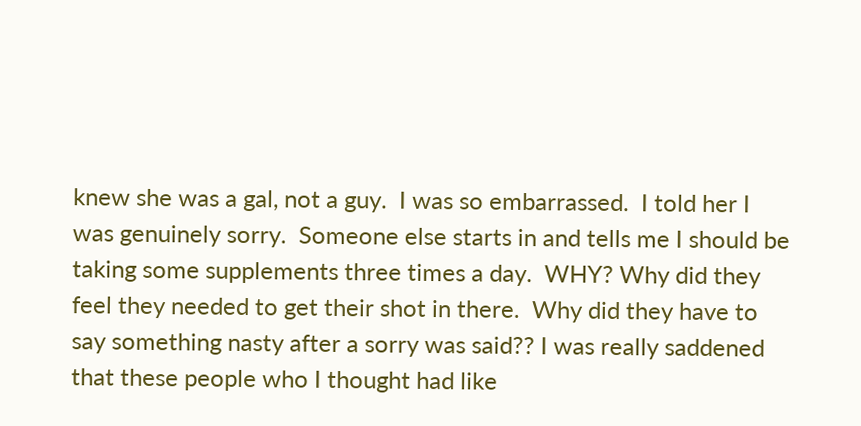knew she was a gal, not a guy.  I was so embarrassed.  I told her I was genuinely sorry.  Someone else starts in and tells me I should be taking some supplements three times a day.  WHY? Why did they feel they needed to get their shot in there.  Why did they have to say something nasty after a sorry was said?? I was really saddened that these people who I thought had like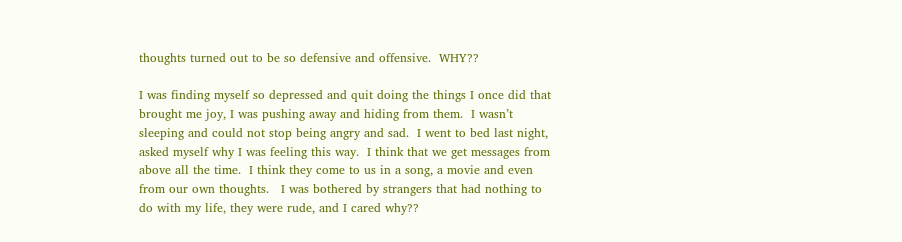thoughts turned out to be so defensive and offensive.  WHY??

I was finding myself so depressed and quit doing the things I once did that brought me joy, I was pushing away and hiding from them.  I wasn’t sleeping and could not stop being angry and sad.  I went to bed last night, asked myself why I was feeling this way.  I think that we get messages from above all the time.  I think they come to us in a song, a movie and even from our own thoughts.   I was bothered by strangers that had nothing to do with my life, they were rude, and I cared why??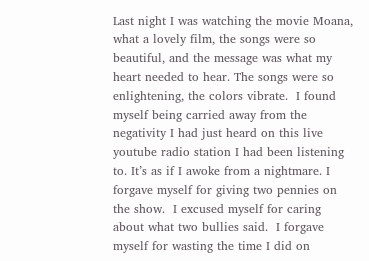Last night I was watching the movie Moana, what a lovely film, the songs were so beautiful, and the message was what my heart needed to hear. The songs were so enlightening, the colors vibrate.  I found myself being carried away from the negativity I had just heard on this live youtube radio station I had been listening to. It’s as if I awoke from a nightmare. I forgave myself for giving two pennies on the show.  I excused myself for caring about what two bullies said.  I forgave myself for wasting the time I did on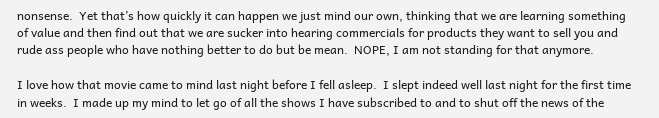nonsense.  Yet that’s how quickly it can happen we just mind our own, thinking that we are learning something of value and then find out that we are sucker into hearing commercials for products they want to sell you and rude ass people who have nothing better to do but be mean.  NOPE, I am not standing for that anymore.

I love how that movie came to mind last night before I fell asleep.  I slept indeed well last night for the first time in weeks.  I made up my mind to let go of all the shows I have subscribed to and to shut off the news of the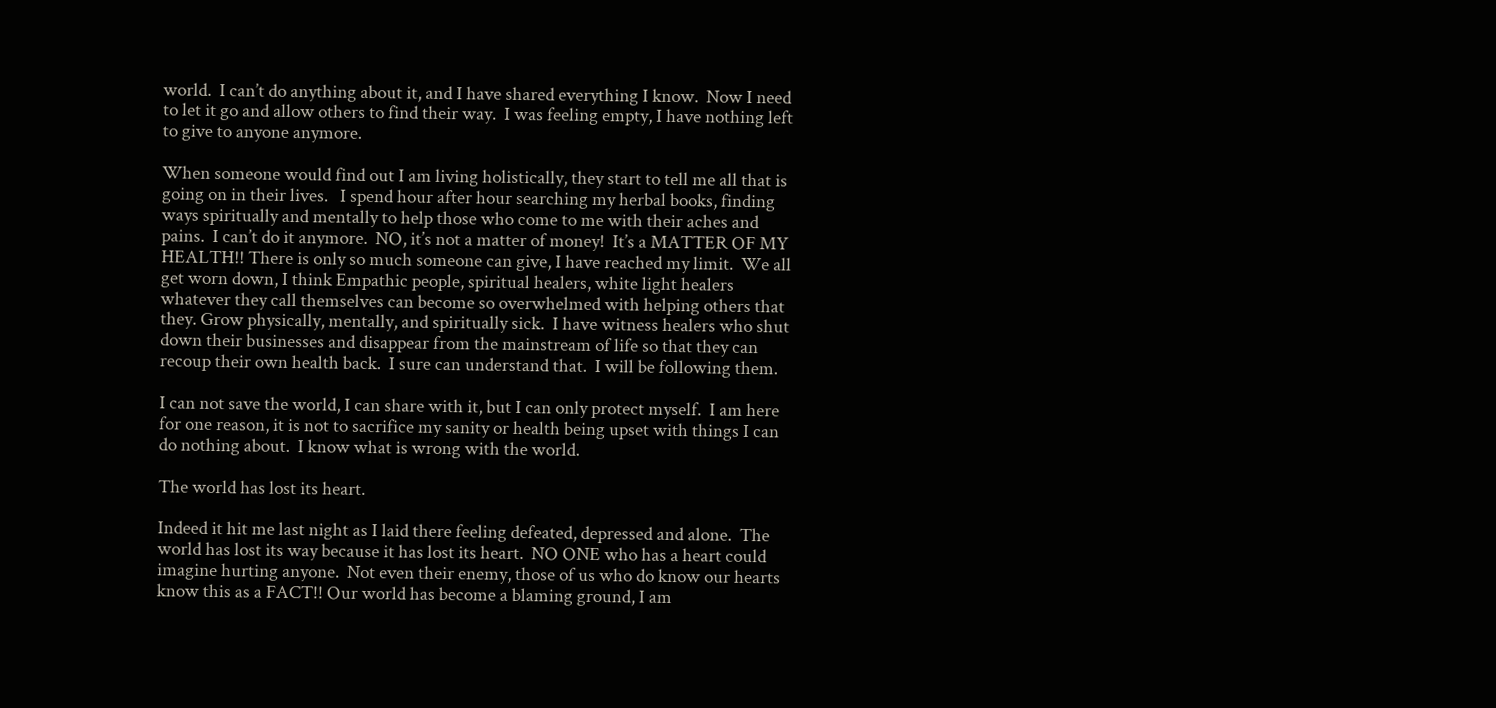world.  I can’t do anything about it, and I have shared everything I know.  Now I need to let it go and allow others to find their way.  I was feeling empty, I have nothing left to give to anyone anymore.

When someone would find out I am living holistically, they start to tell me all that is going on in their lives.   I spend hour after hour searching my herbal books, finding ways spiritually and mentally to help those who come to me with their aches and pains.  I can’t do it anymore.  NO, it’s not a matter of money!  It’s a MATTER OF MY HEALTH!! There is only so much someone can give, I have reached my limit.  We all get worn down, I think Empathic people, spiritual healers, white light healers whatever they call themselves can become so overwhelmed with helping others that they. Grow physically, mentally, and spiritually sick.  I have witness healers who shut down their businesses and disappear from the mainstream of life so that they can recoup their own health back.  I sure can understand that.  I will be following them.

I can not save the world, I can share with it, but I can only protect myself.  I am here for one reason, it is not to sacrifice my sanity or health being upset with things I can do nothing about.  I know what is wrong with the world.

The world has lost its heart.

Indeed it hit me last night as I laid there feeling defeated, depressed and alone.  The world has lost its way because it has lost its heart.  NO ONE who has a heart could imagine hurting anyone.  Not even their enemy, those of us who do know our hearts know this as a FACT!! Our world has become a blaming ground, I am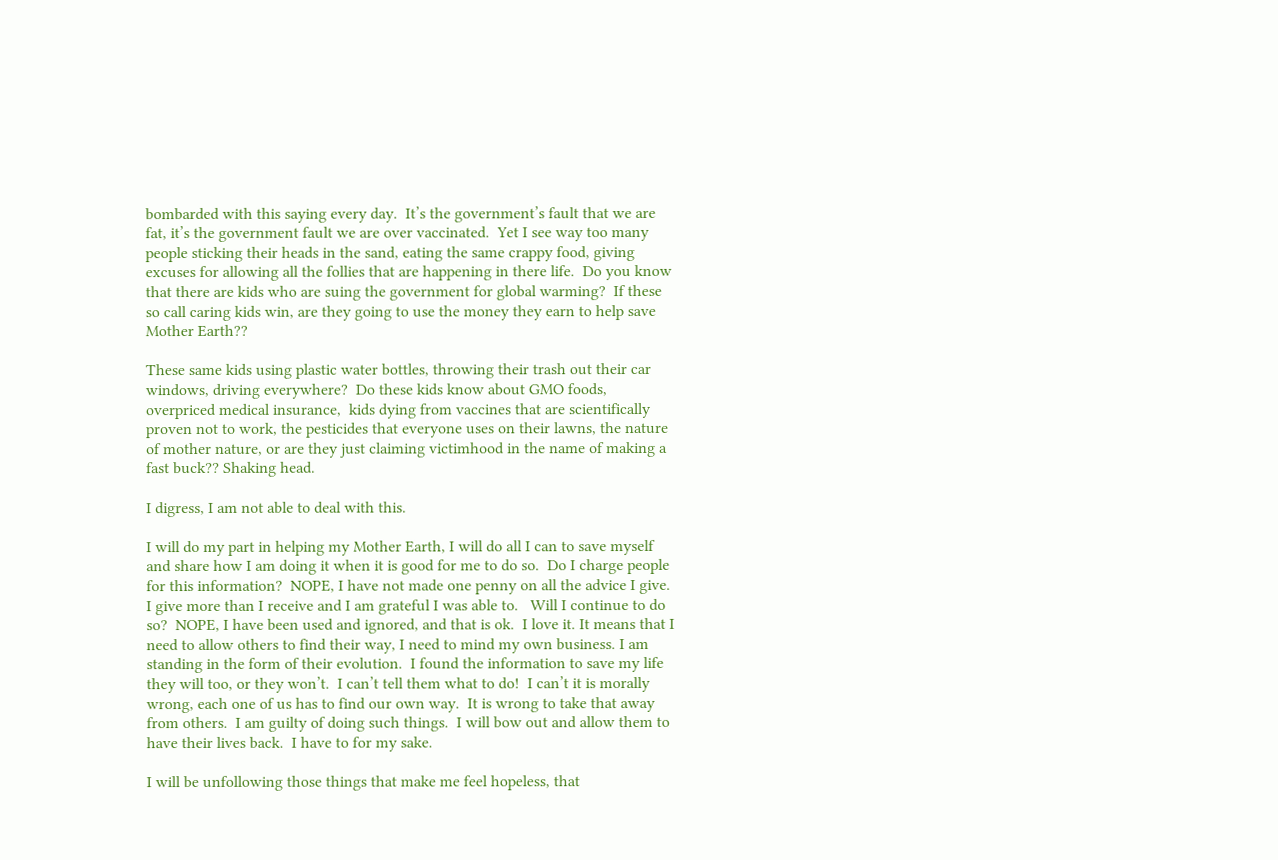bombarded with this saying every day.  It’s the government’s fault that we are fat, it’s the government fault we are over vaccinated.  Yet I see way too many people sticking their heads in the sand, eating the same crappy food, giving excuses for allowing all the follies that are happening in there life.  Do you know that there are kids who are suing the government for global warming?  If these so call caring kids win, are they going to use the money they earn to help save Mother Earth??

These same kids using plastic water bottles, throwing their trash out their car windows, driving everywhere?  Do these kids know about GMO foods, overpriced medical insurance,  kids dying from vaccines that are scientifically proven not to work, the pesticides that everyone uses on their lawns, the nature of mother nature, or are they just claiming victimhood in the name of making a fast buck?? Shaking head.

I digress, I am not able to deal with this.

I will do my part in helping my Mother Earth, I will do all I can to save myself and share how I am doing it when it is good for me to do so.  Do I charge people for this information?  NOPE, I have not made one penny on all the advice I give.  I give more than I receive and I am grateful I was able to.   Will I continue to do so?  NOPE, I have been used and ignored, and that is ok.  I love it. It means that I need to allow others to find their way, I need to mind my own business. I am standing in the form of their evolution.  I found the information to save my life they will too, or they won’t.  I can’t tell them what to do!  I can’t it is morally wrong, each one of us has to find our own way.  It is wrong to take that away from others.  I am guilty of doing such things.  I will bow out and allow them to have their lives back.  I have to for my sake.

I will be unfollowing those things that make me feel hopeless, that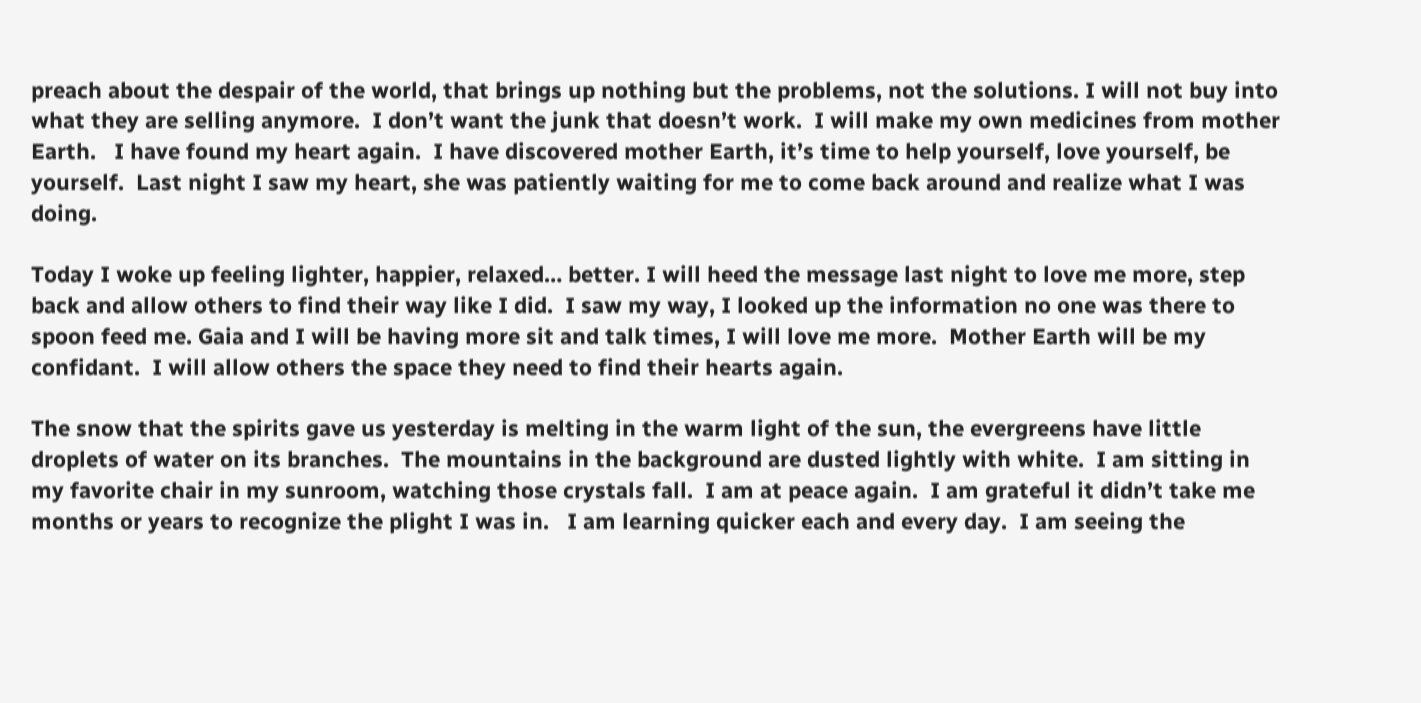preach about the despair of the world, that brings up nothing but the problems, not the solutions. I will not buy into what they are selling anymore.  I don’t want the junk that doesn’t work.  I will make my own medicines from mother Earth.   I have found my heart again.  I have discovered mother Earth, it’s time to help yourself, love yourself, be yourself.  Last night I saw my heart, she was patiently waiting for me to come back around and realize what I was doing.

Today I woke up feeling lighter, happier, relaxed… better. I will heed the message last night to love me more, step back and allow others to find their way like I did.  I saw my way, I looked up the information no one was there to spoon feed me. Gaia and I will be having more sit and talk times, I will love me more.  Mother Earth will be my confidant.  I will allow others the space they need to find their hearts again.

The snow that the spirits gave us yesterday is melting in the warm light of the sun, the evergreens have little droplets of water on its branches.  The mountains in the background are dusted lightly with white.  I am sitting in my favorite chair in my sunroom, watching those crystals fall.  I am at peace again.  I am grateful it didn’t take me months or years to recognize the plight I was in.   I am learning quicker each and every day.  I am seeing the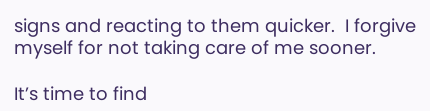signs and reacting to them quicker.  I forgive myself for not taking care of me sooner.

It’s time to find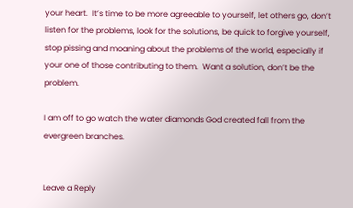your heart.  It’s time to be more agreeable to yourself, let others go, don’t listen for the problems, look for the solutions, be quick to forgive yourself, stop pissing and moaning about the problems of the world, especially if your one of those contributing to them.  Want a solution, don’t be the problem.

I am off to go watch the water diamonds God created fall from the evergreen branches.


Leave a Reply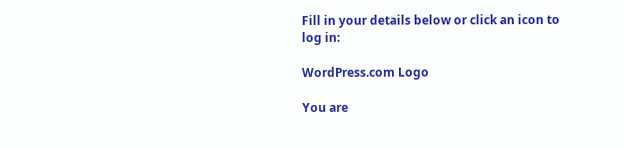Fill in your details below or click an icon to log in:

WordPress.com Logo

You are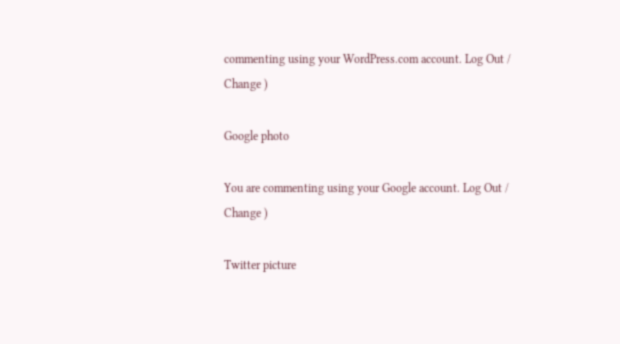commenting using your WordPress.com account. Log Out /  Change )

Google photo

You are commenting using your Google account. Log Out /  Change )

Twitter picture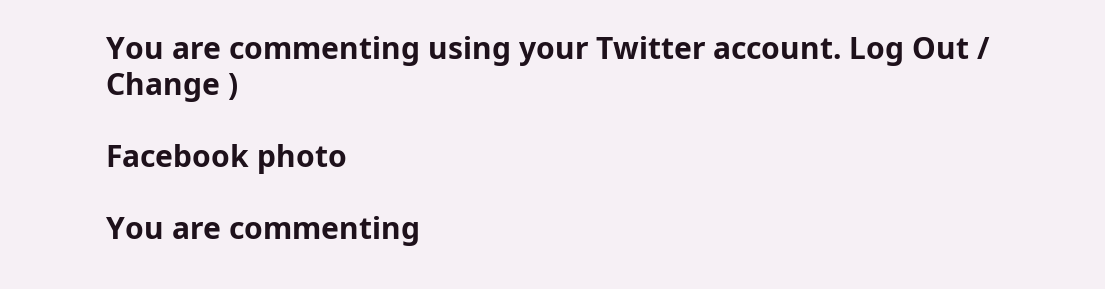You are commenting using your Twitter account. Log Out /  Change )

Facebook photo

You are commenting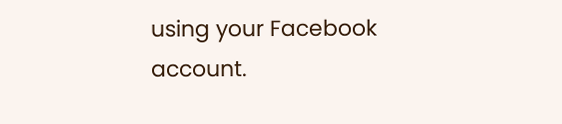using your Facebook account.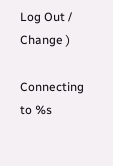Log Out /  Change )

Connecting to %s